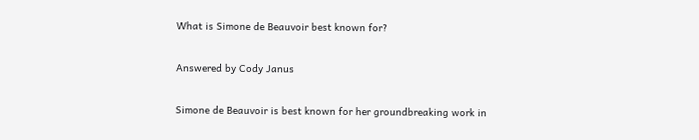What is Simone de Beauvoir best known for?

Answered by Cody Janus

Simone de Beauvoir is best known for her groundbreaking work in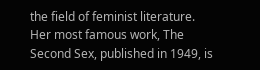the field of feminist literature. Her most famous work, The Second Sex, published in 1949, is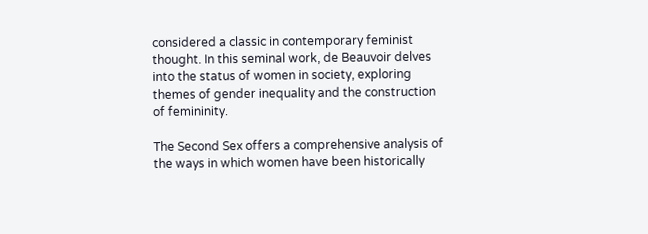considered a classic in contemporary feminist thought. In this seminal work, de Beauvoir delves into the status of women in society, exploring themes of gender inequality and the construction of femininity.

The Second Sex offers a comprehensive analysis of the ways in which women have been historically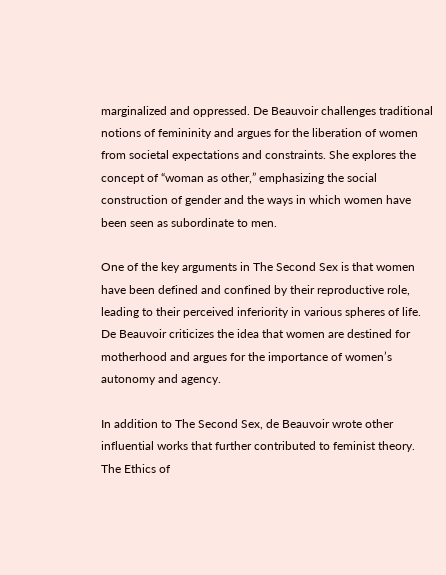marginalized and oppressed. De Beauvoir challenges traditional notions of femininity and argues for the liberation of women from societal expectations and constraints. She explores the concept of “woman as other,” emphasizing the social construction of gender and the ways in which women have been seen as subordinate to men.

One of the key arguments in The Second Sex is that women have been defined and confined by their reproductive role, leading to their perceived inferiority in various spheres of life. De Beauvoir criticizes the idea that women are destined for motherhood and argues for the importance of women’s autonomy and agency.

In addition to The Second Sex, de Beauvoir wrote other influential works that further contributed to feminist theory. The Ethics of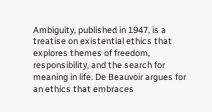Ambiguity, published in 1947, is a treatise on existential ethics that explores themes of freedom, responsibility, and the search for meaning in life. De Beauvoir argues for an ethics that embraces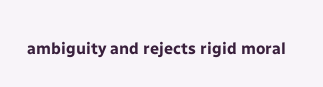ambiguity and rejects rigid moral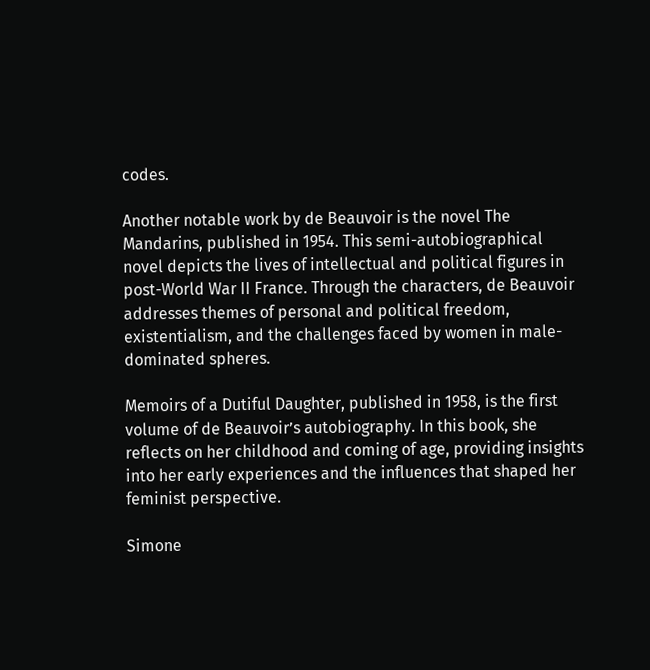codes.

Another notable work by de Beauvoir is the novel The Mandarins, published in 1954. This semi-autobiographical novel depicts the lives of intellectual and political figures in post-World War II France. Through the characters, de Beauvoir addresses themes of personal and political freedom, existentialism, and the challenges faced by women in male-dominated spheres.

Memoirs of a Dutiful Daughter, published in 1958, is the first volume of de Beauvoir’s autobiography. In this book, she reflects on her childhood and coming of age, providing insights into her early experiences and the influences that shaped her feminist perspective.

Simone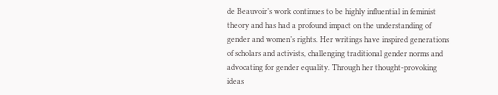de Beauvoir’s work continues to be highly influential in feminist theory and has had a profound impact on the understanding of gender and women’s rights. Her writings have inspired generations of scholars and activists, challenging traditional gender norms and advocating for gender equality. Through her thought-provoking ideas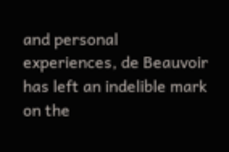and personal experiences, de Beauvoir has left an indelible mark on the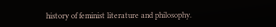history of feminist literature and philosophy.